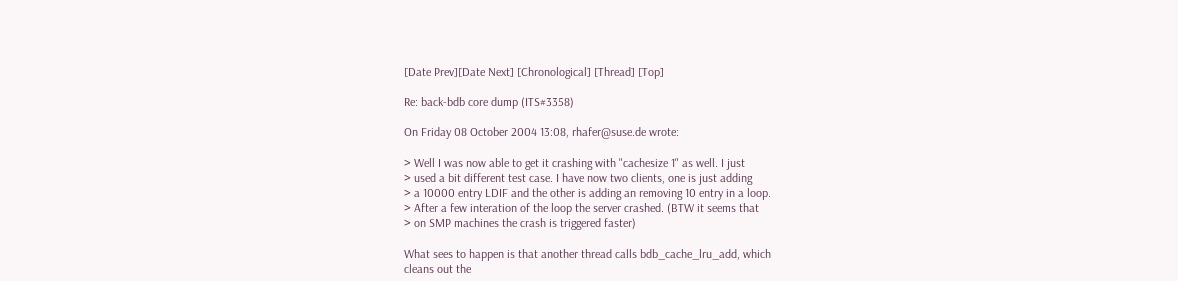[Date Prev][Date Next] [Chronological] [Thread] [Top]

Re: back-bdb core dump (ITS#3358)

On Friday 08 October 2004 13:08, rhafer@suse.de wrote:

> Well I was now able to get it crashing with "cachesize 1" as well. I just
> used a bit different test case. I have now two clients, one is just adding
> a 10000 entry LDIF and the other is adding an removing 10 entry in a loop.
> After a few interation of the loop the server crashed. (BTW it seems that
> on SMP machines the crash is triggered faster)

What sees to happen is that another thread calls bdb_cache_lru_add, which
cleans out the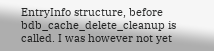EntryInfo structure, before bdb_cache_delete_cleanup is
called. I was however not yet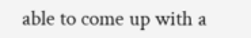able to come up with a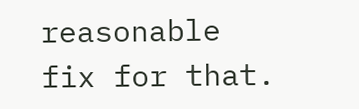reasonable fix for that.